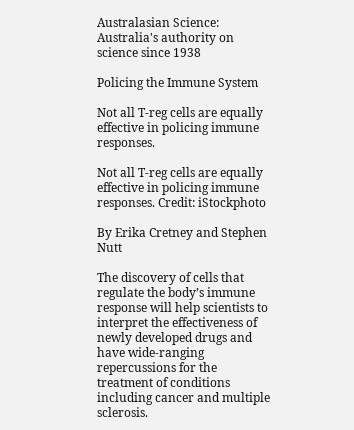Australasian Science: Australia's authority on science since 1938

Policing the Immune System

Not all T-reg cells are equally effective in policing immune responses.

Not all T-reg cells are equally effective in policing immune responses. Credit: iStockphoto

By Erika Cretney and Stephen Nutt

The discovery of cells that regulate the body’s immune response will help scientists to interpret the effectiveness of newly developed drugs and have wide-ranging repercussions for the treatment of conditions including cancer and multiple sclerosis.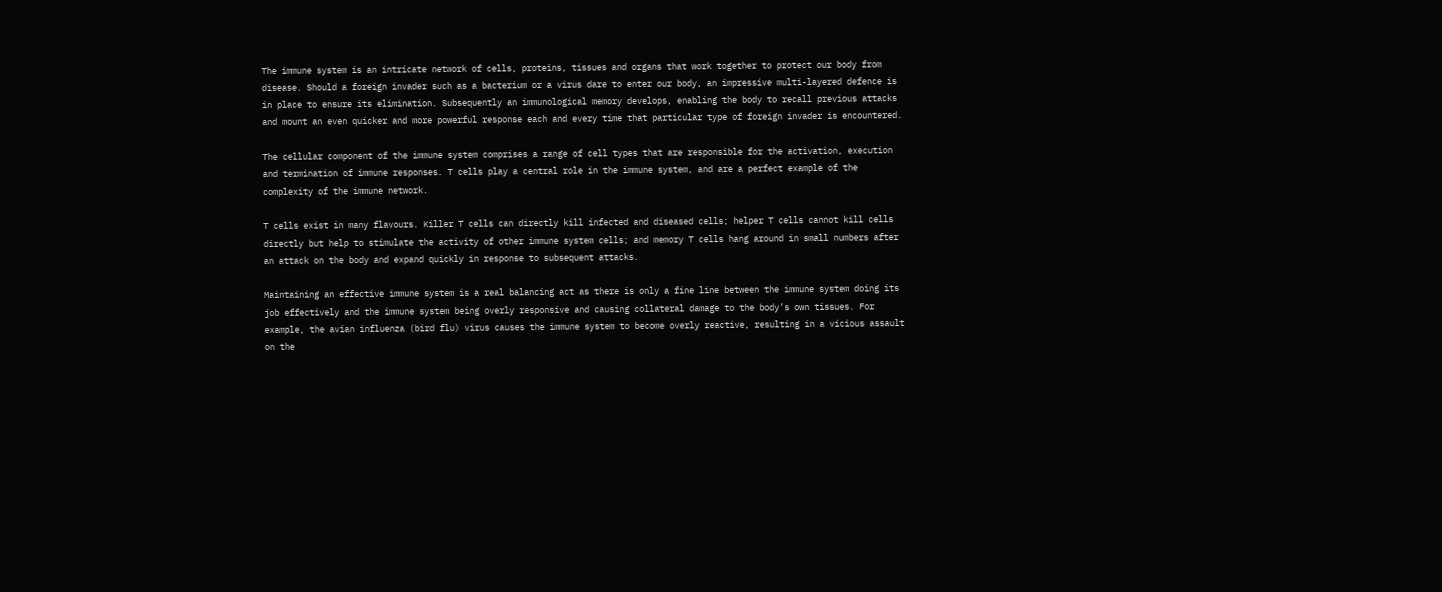The immune system is an intricate network of cells, proteins, tissues and organs that work together to protect our body from disease. Should a foreign invader such as a bacterium or a virus dare to enter our body, an impressive multi-layered defence is in place to ensure its elimination. Subsequently an immunological memory develops, enabling the body to recall previous attacks and mount an even quicker and more powerful response each and every time that particular type of foreign invader is encountered.

The cellular component of the immune system comprises a range of cell types that are responsible for the activation, execution and termination of immune responses. T cells play a central role in the immune system, and are a perfect example of the complexity of the immune network.

T cells exist in many flavours. Killer T cells can directly kill infected and diseased cells; helper T cells cannot kill cells directly but help to stimulate the activity of other immune system cells; and memory T cells hang around in small numbers after an attack on the body and expand quickly in response to subsequent attacks.

Maintaining an effective immune system is a real balancing act as there is only a fine line between the immune system doing its job effectively and the immune system being overly responsive and causing collateral damage to the body’s own tissues. For example, the avian influenza (bird flu) virus causes the immune system to become overly reactive, resulting in a vicious assault on the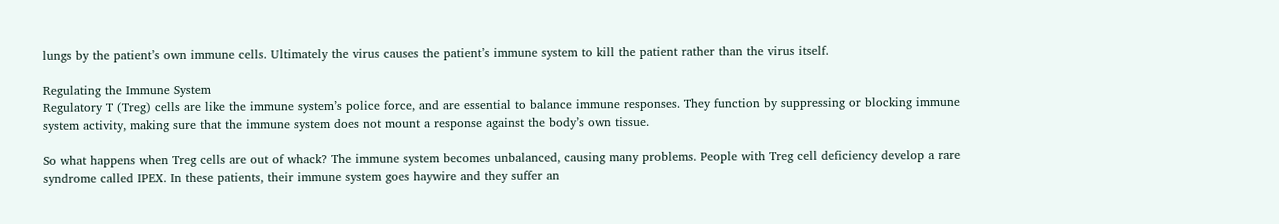lungs by the patient’s own immune cells. Ultimately the virus causes the patient’s immune system to kill the patient rather than the virus itself.

Regulating the Immune System
Regulatory T (Treg) cells are like the immune system’s police force, and are essential to balance immune responses. They function by suppressing or blocking immune system activity, making sure that the immune system does not mount a response against the body’s own tissue.

So what happens when Treg cells are out of whack? The immune system becomes unbalanced, causing many problems. People with Treg cell deficiency develop a rare syndrome called IPEX. In these patients, their immune system goes haywire and they suffer an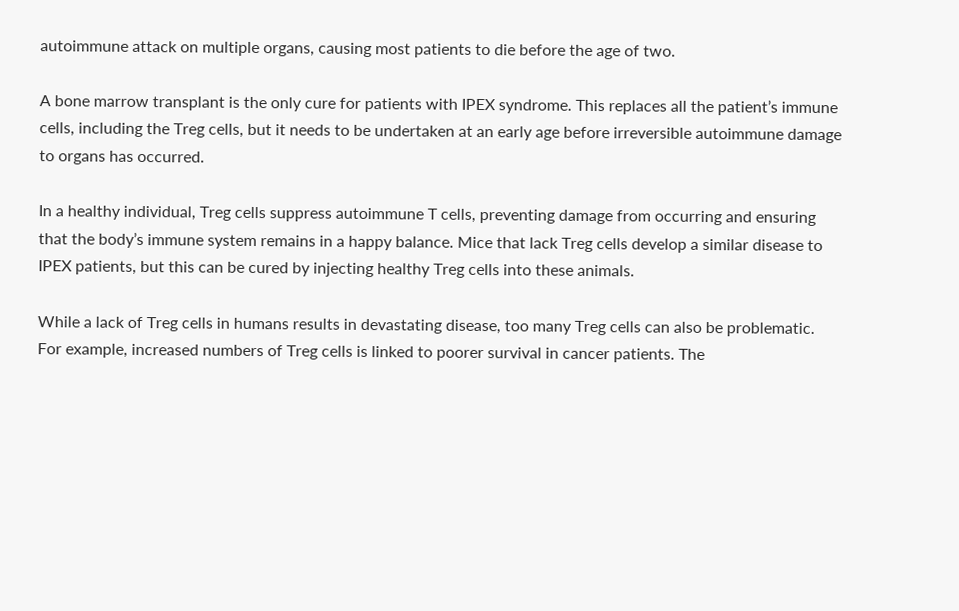autoimmune attack on multiple organs, causing most patients to die before the age of two.

A bone marrow transplant is the only cure for patients with IPEX syndrome. This replaces all the patient’s immune cells, including the Treg cells, but it needs to be undertaken at an early age before irreversible autoimmune damage to organs has occurred.

In a healthy individual, Treg cells suppress autoimmune T cells, preventing damage from occurring and ensuring that the body’s immune system remains in a happy balance. Mice that lack Treg cells develop a similar disease to IPEX patients, but this can be cured by injecting healthy Treg cells into these animals.

While a lack of Treg cells in humans results in devastating disease, too many Treg cells can also be problematic. For example, increased numbers of Treg cells is linked to poorer survival in cancer patients. The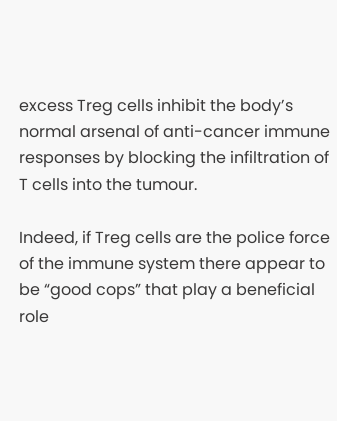excess Treg cells inhibit the body’s normal arsenal of anti-cancer immune responses by blocking the infiltration of T cells into the tumour.

Indeed, if Treg cells are the police force of the immune system there appear to be “good cops” that play a beneficial role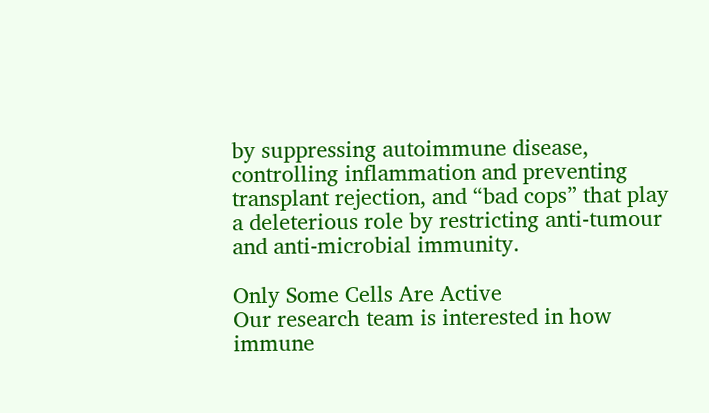by suppressing autoimmune disease, controlling inflammation and preventing transplant rejection, and “bad cops” that play a deleterious role by restricting anti-tumour and anti-microbial immunity.

Only Some Cells Are Active
Our research team is interested in how immune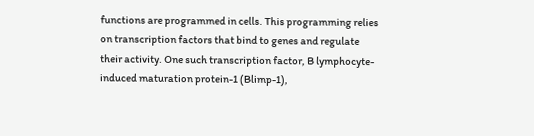functions are programmed in cells. This programming relies on transcription factors that bind to genes and regulate their activity. One such transcription factor, B lymphocyte-induced maturation protein-1 (Blimp-1),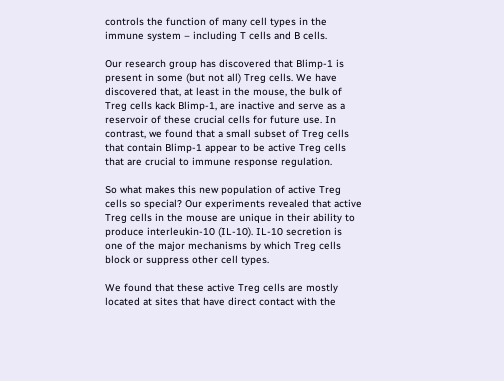controls the function of many cell types in the immune system – including T cells and B cells.

Our research group has discovered that Blimp-1 is present in some (but not all) Treg cells. We have discovered that, at least in the mouse, the bulk of Treg cells kack Blimp-1, are inactive and serve as a reservoir of these crucial cells for future use. In contrast, we found that a small subset of Treg cells that contain Blimp-1 appear to be active Treg cells that are crucial to immune response regulation.

So what makes this new population of active Treg cells so special? Our experiments revealed that active Treg cells in the mouse are unique in their ability to produce interleukin-10 (IL-10). IL-10 secretion is one of the major mechanisms by which Treg cells block or suppress other cell types.

We found that these active Treg cells are mostly located at sites that have direct contact with the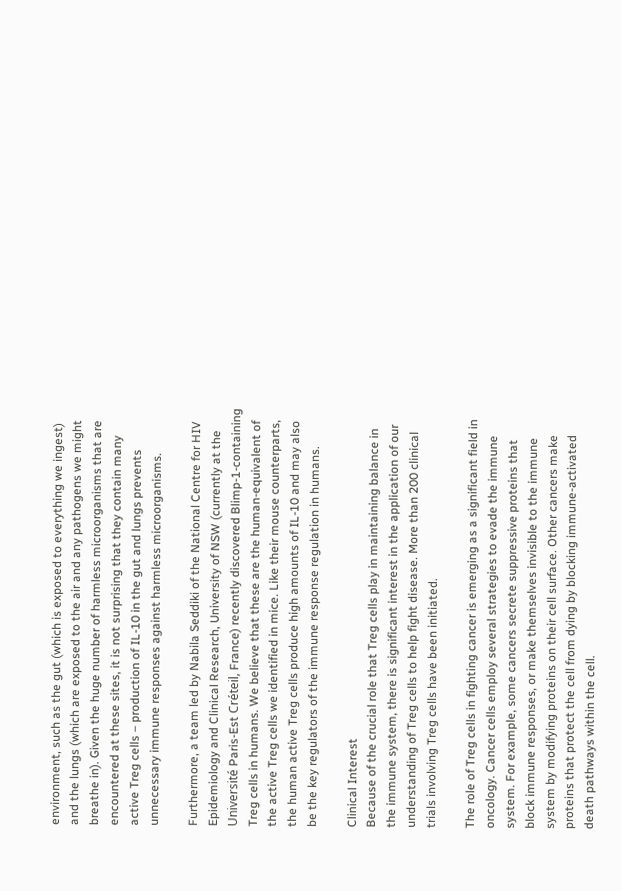environment, such as the gut (which is exposed to everything we ingest) and the lungs (which are exposed to the air and any pathogens we might breathe in). Given the huge number of harmless microorganisms that are encountered at these sites, it is not surprising that they contain many active Treg cells – production of IL-10 in the gut and lungs prevents unnecessary immune responses against harmless microorganisms.

Furthermore, a team led by Nabila Seddiki of the National Centre for HIV Epidemiology and Clinical Research, University of NSW (currently at the Université Paris-Est Créteil, France) recently discovered Blimp-1-containing Treg cells in humans. We believe that these are the human-equivalent of the active Treg cells we identified in mice. Like their mouse counterparts, the human active Treg cells produce high amounts of IL-10 and may also be the key regulators of the immune response regulation in humans.

Clinical Interest
Because of the crucial role that Treg cells play in maintaining balance in the immune system, there is significant interest in the application of our understanding of Treg cells to help fight disease. More than 200 clinical trials involving Treg cells have been initiated.

The role of Treg cells in fighting cancer is emerging as a significant field in oncology. Cancer cells employ several strategies to evade the immune system. For example, some cancers secrete suppressive proteins that block immune responses, or make themselves invisible to the immune system by modifying proteins on their cell surface. Other cancers make proteins that protect the cell from dying by blocking immune-activated death pathways within the cell.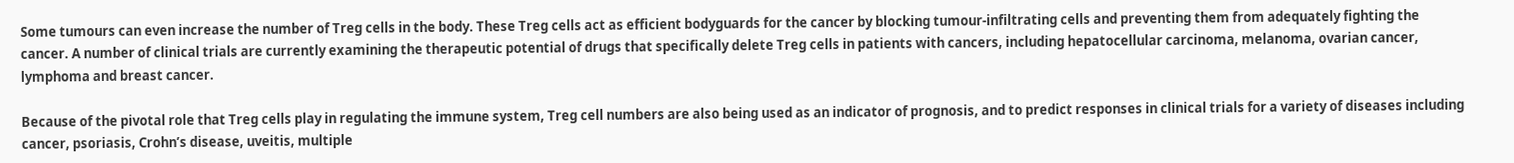Some tumours can even increase the number of Treg cells in the body. These Treg cells act as efficient bodyguards for the cancer by blocking tumour-infiltrating cells and preventing them from adequately fighting the cancer. A number of clinical trials are currently examining the therapeutic potential of drugs that specifically delete Treg cells in patients with cancers, including hepatocellular carcinoma, melanoma, ovarian cancer, lymphoma and breast cancer.

Because of the pivotal role that Treg cells play in regulating the immune system, Treg cell numbers are also being used as an indicator of prognosis, and to predict responses in clinical trials for a variety of diseases including cancer, psoriasis, Crohn’s disease, uveitis, multiple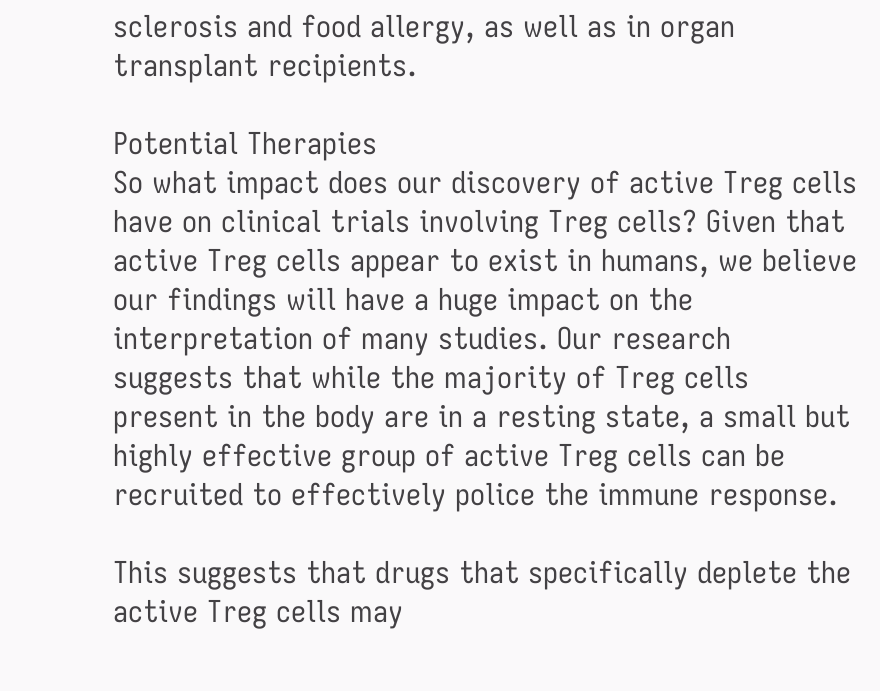sclerosis and food allergy, as well as in organ transplant recipients.

Potential Therapies
So what impact does our discovery of active Treg cells have on clinical trials involving Treg cells? Given that active Treg cells appear to exist in humans, we believe our findings will have a huge impact on the interpretation of many studies. Our research suggests that while the majority of Treg cells present in the body are in a resting state, a small but highly effective group of active Treg cells can be recruited to effectively police the immune response.

This suggests that drugs that specifically deplete the active Treg cells may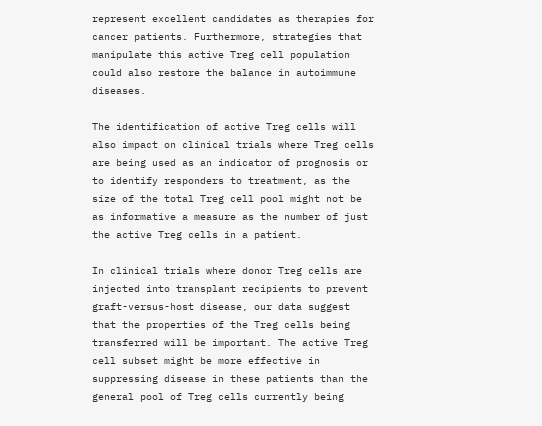represent excellent candidates as therapies for cancer patients. Furthermore, strategies that manipulate this active Treg cell population could also restore the balance in autoimmune diseases.

The identification of active Treg cells will also impact on clinical trials where Treg cells are being used as an indicator of prognosis or to identify responders to treatment, as the size of the total Treg cell pool might not be as informative a measure as the number of just the active Treg cells in a patient.

In clinical trials where donor Treg cells are injected into transplant recipients to prevent graft-versus-host disease, our data suggest that the properties of the Treg cells being transferred will be important. The active Treg cell subset might be more effective in suppressing disease in these patients than the general pool of Treg cells currently being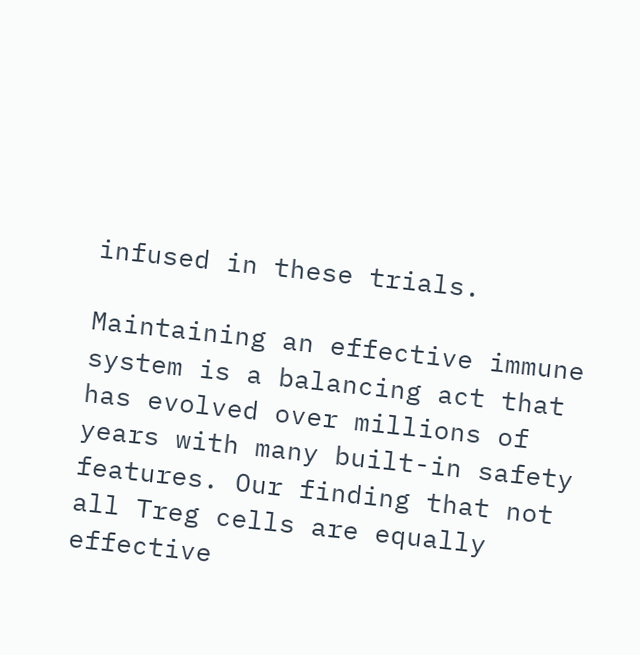infused in these trials.

Maintaining an effective immune system is a balancing act that has evolved over millions of years with many built-in safety features. Our finding that not all Treg cells are equally effective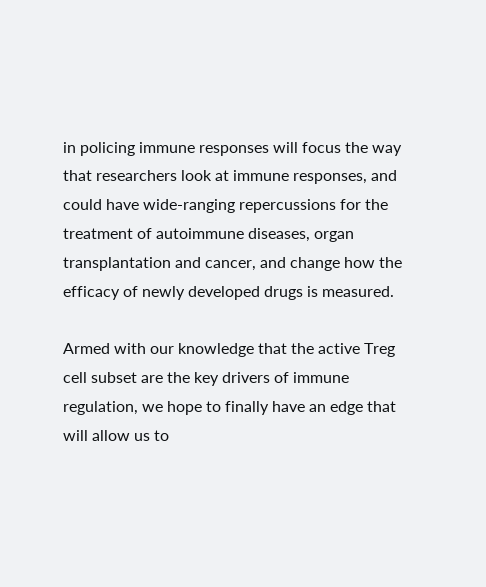in policing immune responses will focus the way that researchers look at immune responses, and could have wide-ranging repercussions for the treatment of autoimmune diseases, organ transplantation and cancer, and change how the efficacy of newly developed drugs is measured.

Armed with our knowledge that the active Treg cell subset are the key drivers of immune regulation, we hope to finally have an edge that will allow us to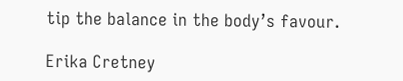tip the balance in the body’s favour.

Erika Cretney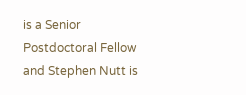is a Senior Postdoctoral Fellow and Stephen Nutt is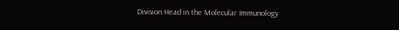Division Head in the Molecular Immunology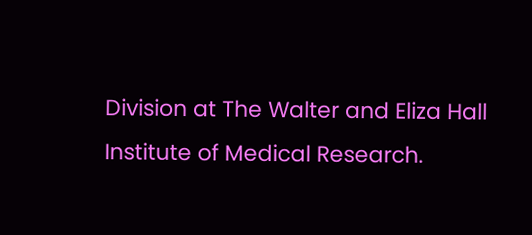Division at The Walter and Eliza Hall Institute of Medical Research.